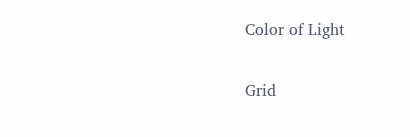Color of Light

Grid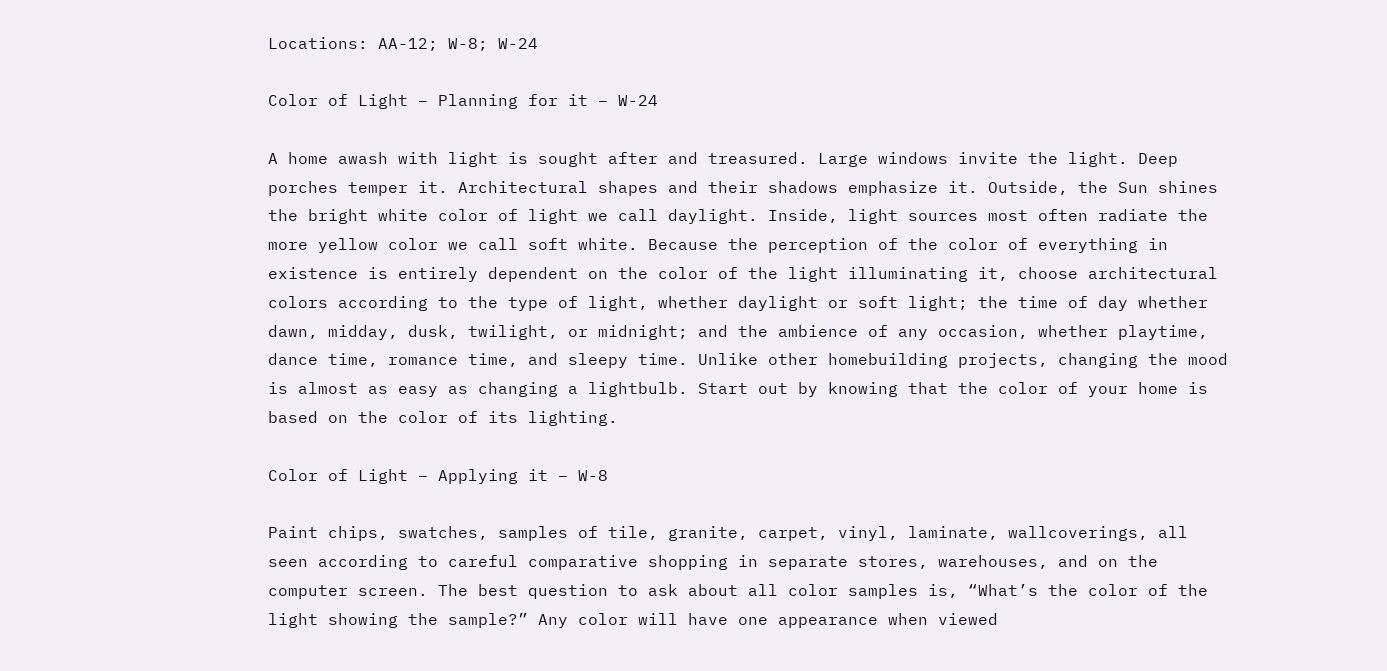Locations: AA-12; W-8; W-24

Color of Light – Planning for it – W-24

A home awash with light is sought after and treasured. Large windows invite the light. Deep porches temper it. Architectural shapes and their shadows emphasize it. Outside, the Sun shines the bright white color of light we call daylight. Inside, light sources most often radiate the more yellow color we call soft white. Because the perception of the color of everything in existence is entirely dependent on the color of the light illuminating it, choose architectural colors according to the type of light, whether daylight or soft light; the time of day whether dawn, midday, dusk, twilight, or midnight; and the ambience of any occasion, whether playtime, dance time, romance time, and sleepy time. Unlike other homebuilding projects, changing the mood is almost as easy as changing a lightbulb. Start out by knowing that the color of your home is based on the color of its lighting.

Color of Light – Applying it – W-8

Paint chips, swatches, samples of tile, granite, carpet, vinyl, laminate, wallcoverings, all seen according to careful comparative shopping in separate stores, warehouses, and on the computer screen. The best question to ask about all color samples is, “What’s the color of the light showing the sample?” Any color will have one appearance when viewed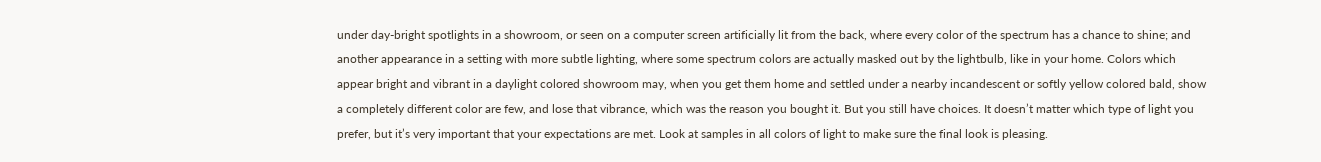under day-bright spotlights in a showroom, or seen on a computer screen artificially lit from the back, where every color of the spectrum has a chance to shine; and another appearance in a setting with more subtle lighting, where some spectrum colors are actually masked out by the lightbulb, like in your home. Colors which appear bright and vibrant in a daylight colored showroom may, when you get them home and settled under a nearby incandescent or softly yellow colored bald, show a completely different color are few, and lose that vibrance, which was the reason you bought it. But you still have choices. It doesn’t matter which type of light you prefer, but it’s very important that your expectations are met. Look at samples in all colors of light to make sure the final look is pleasing.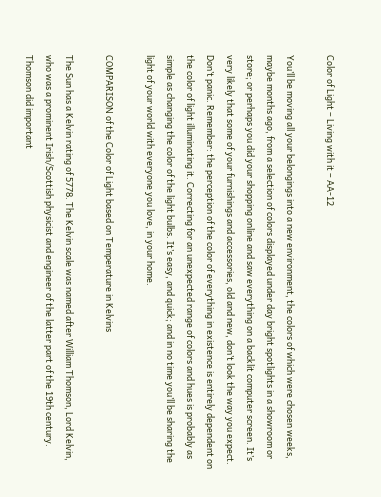Color of Light – Living with it – AA-12

You’ll be moving all your belongings into a new environment, the colors of which were chosen weeks, maybe months ago, from a selection of colors displayed under day bright spotlights in a showroom or store; or perhaps you did your shopping online and saw everything on a backlit computer screen. It’s very likely that some of your furnishings and accessories, old and new, don’t look the way you expect. Don’t panic. Remember: the perception of the color of everything in existence is entirely dependent on the color of light illuminating it. Correcting for an unexpected range of colors and hues is probably as simple as changing the color of the light bulbs. It’s easy, and quick; and in no time you’ll be sharing the light of your world with everyone you love, in your home.

COMPARISON of the Color of Light based on Temperature in Kelvins

The Sun has a Kelvin rating of 5778. The Kelvin scale was named after William Thomson, Lord Kelvin, who was a prominent Irish/Scottish physicist and engineer of the latter part of the 19th century. Thomson did important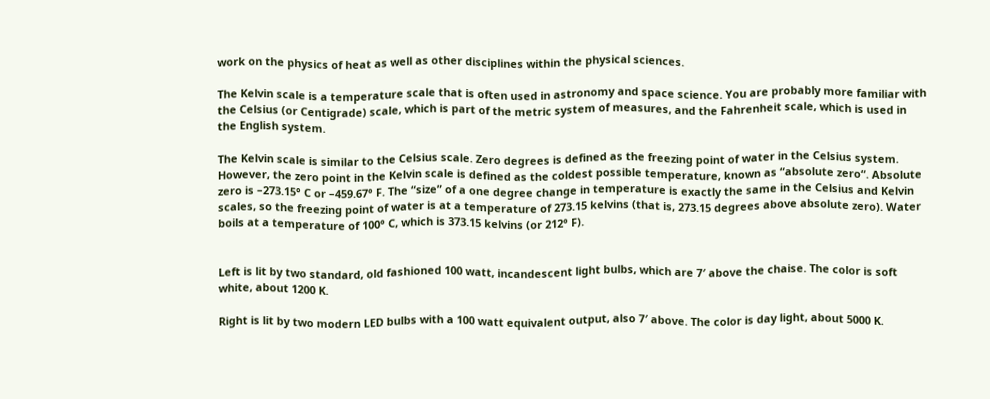work on the physics of heat as well as other disciplines within the physical sciences.

The Kelvin scale is a temperature scale that is often used in astronomy and space science. You are probably more familiar with the Celsius (or Centigrade) scale, which is part of the metric system of measures, and the Fahrenheit scale, which is used in the English system.

The Kelvin scale is similar to the Celsius scale. Zero degrees is defined as the freezing point of water in the Celsius system. However, the zero point in the Kelvin scale is defined as the coldest possible temperature, known as “absolute zero“. Absolute zero is –273.15° C or –459.67° F. The “size” of a one degree change in temperature is exactly the same in the Celsius and Kelvin scales, so the freezing point of water is at a temperature of 273.15 kelvins (that is, 273.15 degrees above absolute zero). Water boils at a temperature of 100° C, which is 373.15 kelvins (or 212° F).


Left is lit by two standard, old fashioned 100 watt, incandescent light bulbs, which are 7′ above the chaise. The color is soft white, about 1200 K.

Right is lit by two modern LED bulbs with a 100 watt equivalent output, also 7′ above. The color is day light, about 5000 K.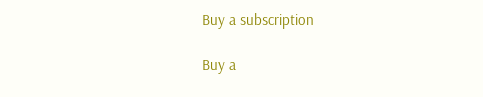Buy a subscription

Buy a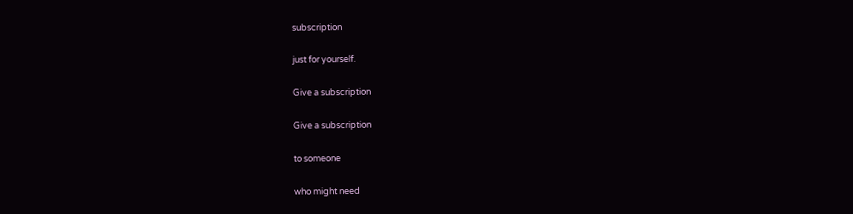subscription

just for yourself.

Give a subscription

Give a subscription

to someone

who might need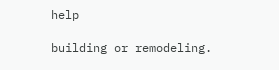help

building or remodeling.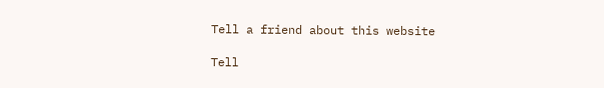Tell a friend about this website

Tell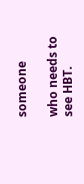someone

who needs to see HBT.